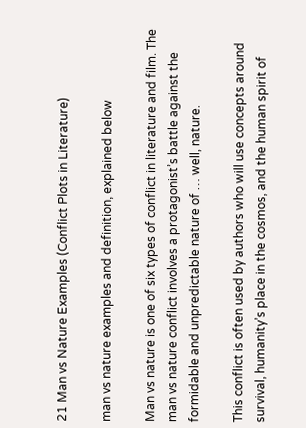21 Man vs Nature Examples (Conflict Plots in Literature)

man vs nature examples and definition, explained below

Man vs nature is one of six types of conflict in literature and film. The man vs nature conflict involves a protagonist’s battle against the formidable and unpredictable nature of … well, nature.

This conflict is often used by authors who will use concepts around survival, humanity’s place in the cosmos, and the human spirit of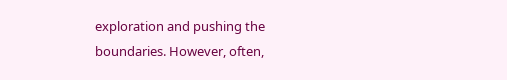exploration and pushing the boundaries. However, often,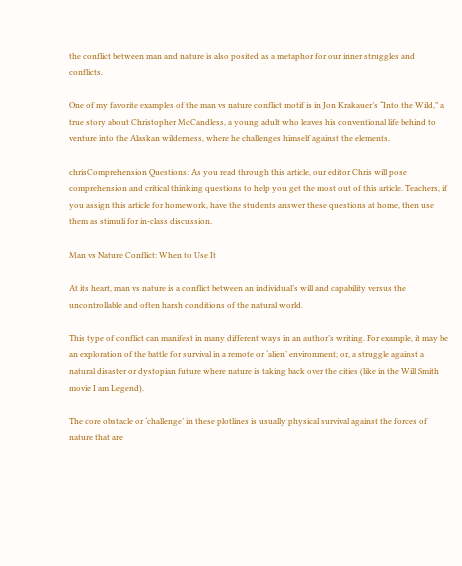the conflict between man and nature is also posited as a metaphor for our inner struggles and conflicts.

One of my favorite examples of the man vs nature conflict motif is in Jon Krakauer’s “Into the Wild,” a true story about Christopher McCandless, a young adult who leaves his conventional life behind to venture into the Alaskan wilderness, where he challenges himself against the elements.

chrisComprehension Questions: As you read through this article, our editor Chris will pose comprehension and critical thinking questions to help you get the most out of this article. Teachers, if you assign this article for homework, have the students answer these questions at home, then use them as stimuli for in-class discussion.

Man vs Nature Conflict: When to Use It

At its heart, man vs nature is a conflict between an individual’s will and capability versus the uncontrollable and often harsh conditions of the natural world.

This type of conflict can manifest in many different ways in an author’s writing. For example, it may be an exploration of the battle for survival in a remote or ‘alien’ environment; or, a struggle against a natural disaster or dystopian future where nature is taking back over the cities (like in the Will Smith movie I am Legend).

The core obstacle or ‘challenge’ in these plotlines is usually physical survival against the forces of nature that are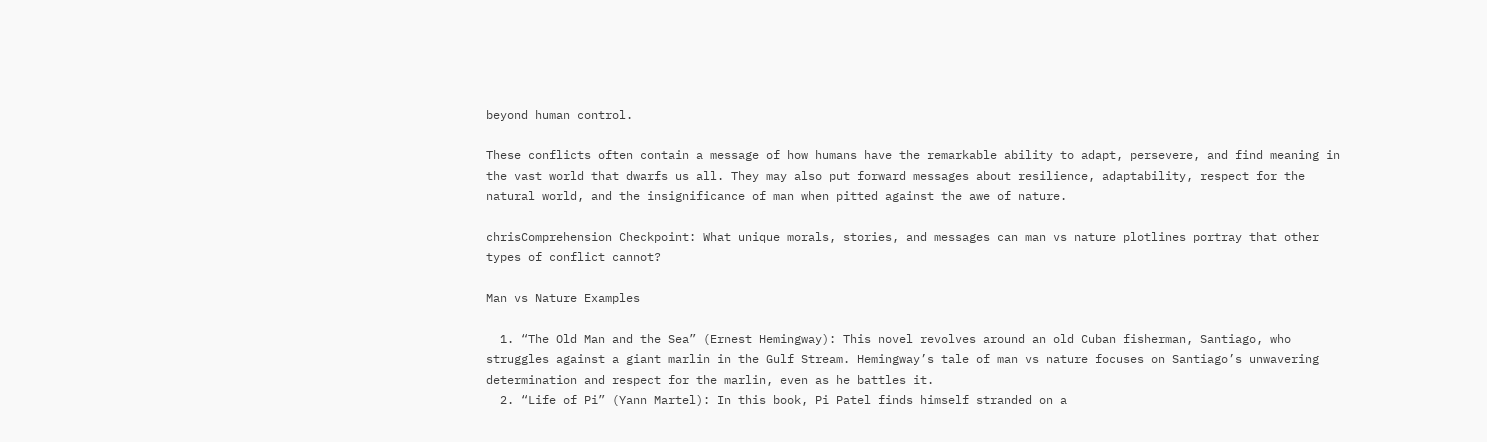beyond human control.

These conflicts often contain a message of how humans have the remarkable ability to adapt, persevere, and find meaning in the vast world that dwarfs us all. They may also put forward messages about resilience, adaptability, respect for the natural world, and the insignificance of man when pitted against the awe of nature.

chrisComprehension Checkpoint: What unique morals, stories, and messages can man vs nature plotlines portray that other types of conflict cannot?

Man vs Nature Examples

  1. “The Old Man and the Sea” (Ernest Hemingway): This novel revolves around an old Cuban fisherman, Santiago, who struggles against a giant marlin in the Gulf Stream. Hemingway’s tale of man vs nature focuses on Santiago’s unwavering determination and respect for the marlin, even as he battles it.
  2. “Life of Pi” (Yann Martel): In this book, Pi Patel finds himself stranded on a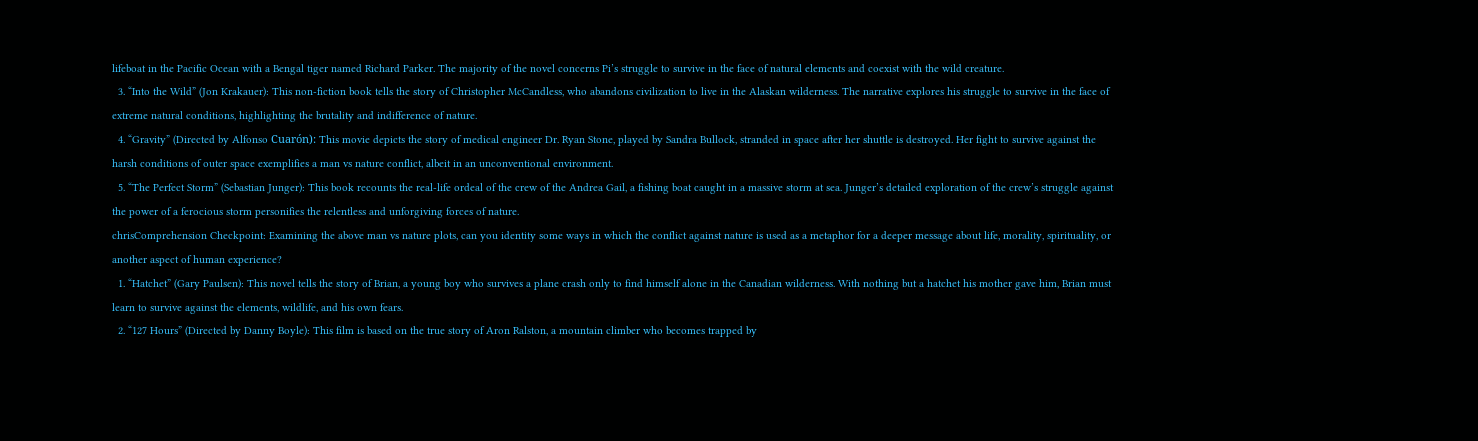lifeboat in the Pacific Ocean with a Bengal tiger named Richard Parker. The majority of the novel concerns Pi’s struggle to survive in the face of natural elements and coexist with the wild creature.
  3. “Into the Wild” (Jon Krakauer): This non-fiction book tells the story of Christopher McCandless, who abandons civilization to live in the Alaskan wilderness. The narrative explores his struggle to survive in the face of extreme natural conditions, highlighting the brutality and indifference of nature.
  4. “Gravity” (Directed by Alfonso Cuarón): This movie depicts the story of medical engineer Dr. Ryan Stone, played by Sandra Bullock, stranded in space after her shuttle is destroyed. Her fight to survive against the harsh conditions of outer space exemplifies a man vs nature conflict, albeit in an unconventional environment.
  5. “The Perfect Storm” (Sebastian Junger): This book recounts the real-life ordeal of the crew of the Andrea Gail, a fishing boat caught in a massive storm at sea. Junger’s detailed exploration of the crew’s struggle against the power of a ferocious storm personifies the relentless and unforgiving forces of nature.
chrisComprehension Checkpoint: Examining the above man vs nature plots, can you identity some ways in which the conflict against nature is used as a metaphor for a deeper message about life, morality, spirituality, or another aspect of human experience?
  1. “Hatchet” (Gary Paulsen): This novel tells the story of Brian, a young boy who survives a plane crash only to find himself alone in the Canadian wilderness. With nothing but a hatchet his mother gave him, Brian must learn to survive against the elements, wildlife, and his own fears.
  2. “127 Hours” (Directed by Danny Boyle): This film is based on the true story of Aron Ralston, a mountain climber who becomes trapped by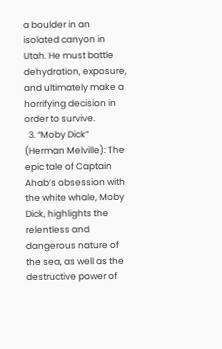a boulder in an isolated canyon in Utah. He must battle dehydration, exposure, and ultimately make a horrifying decision in order to survive.
  3. “Moby Dick” (Herman Melville): The epic tale of Captain Ahab’s obsession with the white whale, Moby Dick, highlights the relentless and dangerous nature of the sea, as well as the destructive power of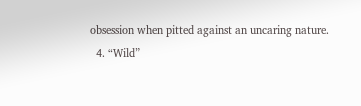obsession when pitted against an uncaring nature.
  4. “Wild”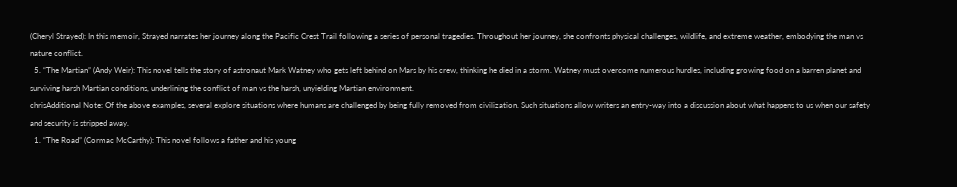(Cheryl Strayed): In this memoir, Strayed narrates her journey along the Pacific Crest Trail following a series of personal tragedies. Throughout her journey, she confronts physical challenges, wildlife, and extreme weather, embodying the man vs nature conflict.
  5. “The Martian” (Andy Weir): This novel tells the story of astronaut Mark Watney who gets left behind on Mars by his crew, thinking he died in a storm. Watney must overcome numerous hurdles, including growing food on a barren planet and surviving harsh Martian conditions, underlining the conflict of man vs the harsh, unyielding Martian environment.
chrisAdditional Note: Of the above examples, several explore situations where humans are challenged by being fully removed from civilization. Such situations allow writers an entry-way into a discussion about what happens to us when our safety and security is stripped away.
  1. “The Road” (Cormac McCarthy): This novel follows a father and his young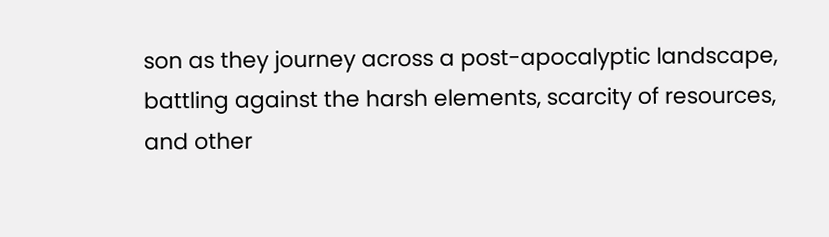son as they journey across a post-apocalyptic landscape, battling against the harsh elements, scarcity of resources, and other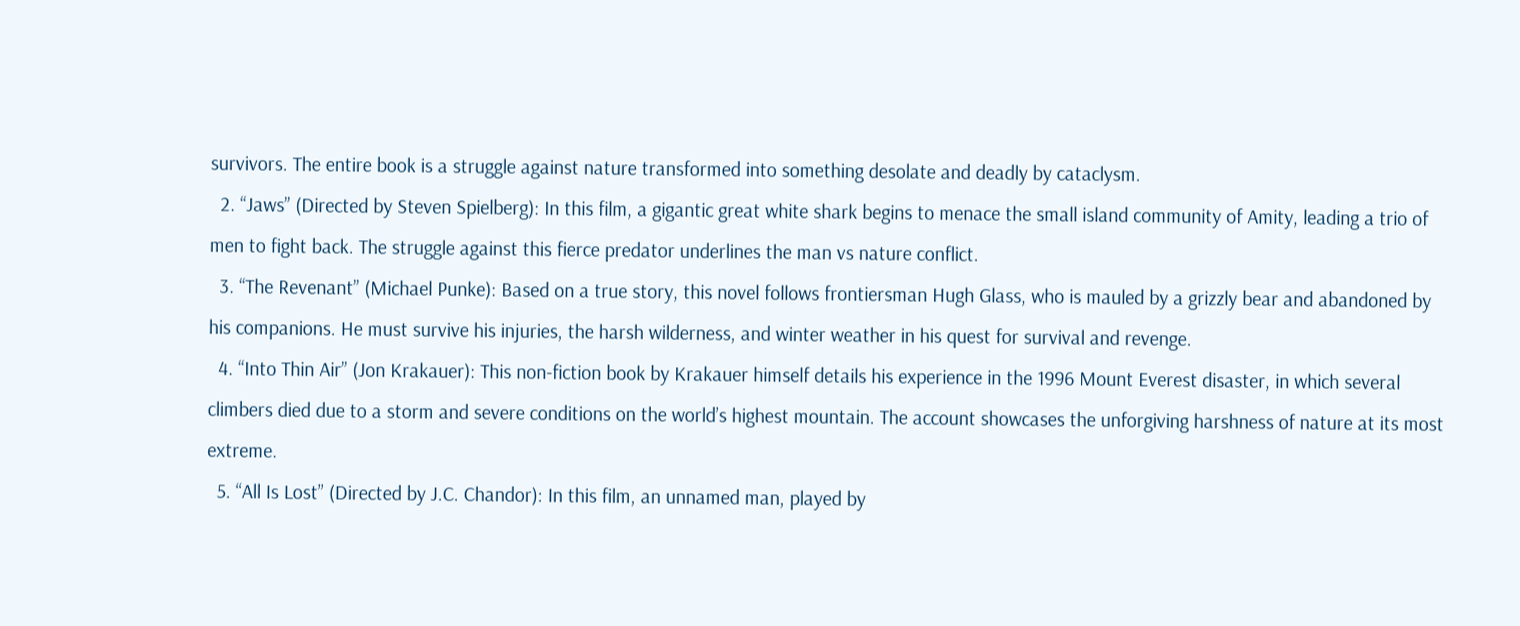survivors. The entire book is a struggle against nature transformed into something desolate and deadly by cataclysm.
  2. “Jaws” (Directed by Steven Spielberg): In this film, a gigantic great white shark begins to menace the small island community of Amity, leading a trio of men to fight back. The struggle against this fierce predator underlines the man vs nature conflict.
  3. “The Revenant” (Michael Punke): Based on a true story, this novel follows frontiersman Hugh Glass, who is mauled by a grizzly bear and abandoned by his companions. He must survive his injuries, the harsh wilderness, and winter weather in his quest for survival and revenge.
  4. “Into Thin Air” (Jon Krakauer): This non-fiction book by Krakauer himself details his experience in the 1996 Mount Everest disaster, in which several climbers died due to a storm and severe conditions on the world’s highest mountain. The account showcases the unforgiving harshness of nature at its most extreme.
  5. “All Is Lost” (Directed by J.C. Chandor): In this film, an unnamed man, played by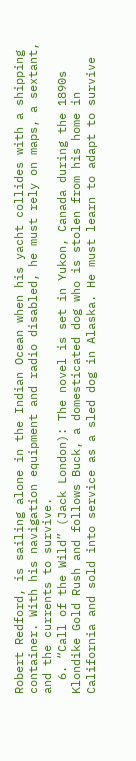Robert Redford, is sailing alone in the Indian Ocean when his yacht collides with a shipping container. With his navigation equipment and radio disabled, he must rely on maps, a sextant, and the currents to survive.
  6. “Call of the Wild” (Jack London): The novel is set in Yukon, Canada during the 1890s Klondike Gold Rush and follows Buck, a domesticated dog who is stolen from his home in California and sold into service as a sled dog in Alaska. He must learn to adapt to survive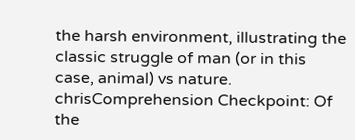the harsh environment, illustrating the classic struggle of man (or in this case, animal) vs nature.
chrisComprehension Checkpoint: Of the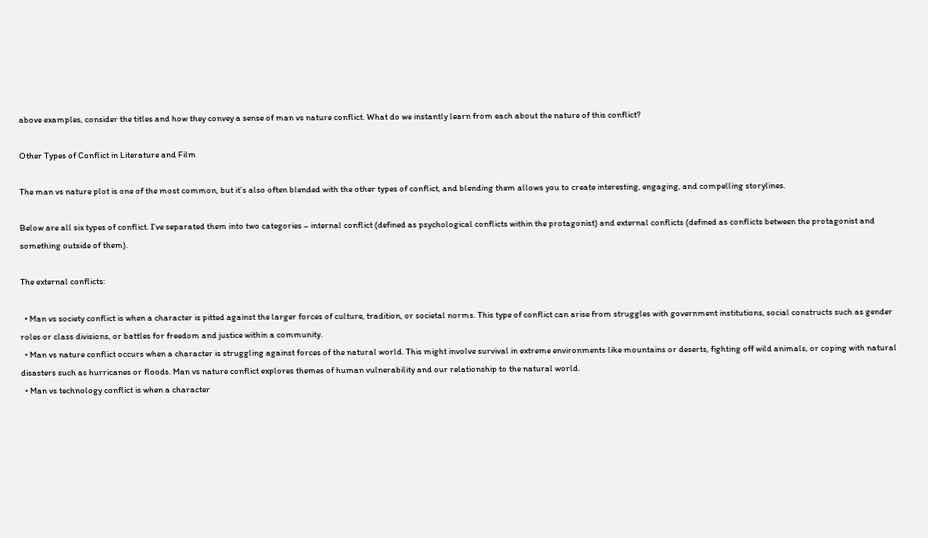above examples, consider the titles and how they convey a sense of man vs nature conflict. What do we instantly learn from each about the nature of this conflict?

Other Types of Conflict in Literature and Film

The man vs nature plot is one of the most common, but it’s also often blended with the other types of conflict, and blending them allows you to create interesting, engaging, and compelling storylines.

Below are all six types of conflict. I’ve separated them into two categories – internal conflict (defined as psychological conflicts within the protagonist) and external conflicts (defined as conflicts between the protagonist and something outside of them).

The external conflicts:

  • Man vs society conflict is when a character is pitted against the larger forces of culture, tradition, or societal norms. This type of conflict can arise from struggles with government institutions, social constructs such as gender roles or class divisions, or battles for freedom and justice within a community.
  • Man vs nature conflict occurs when a character is struggling against forces of the natural world. This might involve survival in extreme environments like mountains or deserts, fighting off wild animals, or coping with natural disasters such as hurricanes or floods. Man vs nature conflict explores themes of human vulnerability and our relationship to the natural world.
  • Man vs technology conflict is when a character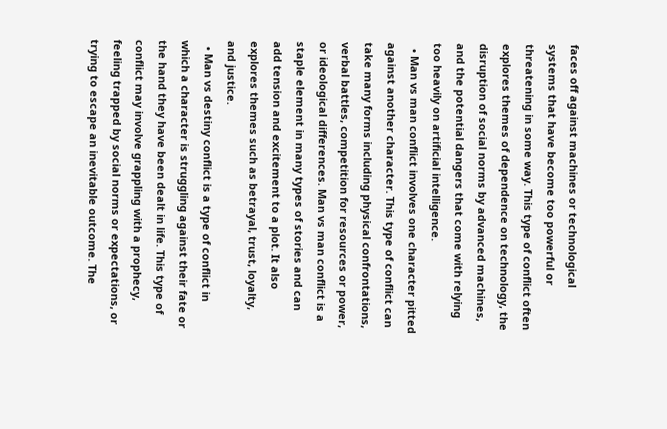faces off against machines or technological systems that have become too powerful or threatening in some way. This type of conflict often explores themes of dependence on technology, the disruption of social norms by advanced machines, and the potential dangers that come with relying too heavily on artificial intelligence.
  • Man vs man conflict involves one character pitted against another character. This type of conflict can take many forms including physical confrontations, verbal battles, competition for resources or power, or ideological differences. Man vs man conflict is a staple element in many types of stories and can add tension and excitement to a plot. It also explores themes such as betrayal, trust, loyalty, and justice.
  • Man vs destiny conflict is a type of conflict in which a character is struggling against their fate or the hand they have been dealt in life. This type of conflict may involve grappling with a prophecy, feeling trapped by social norms or expectations, or trying to escape an inevitable outcome. The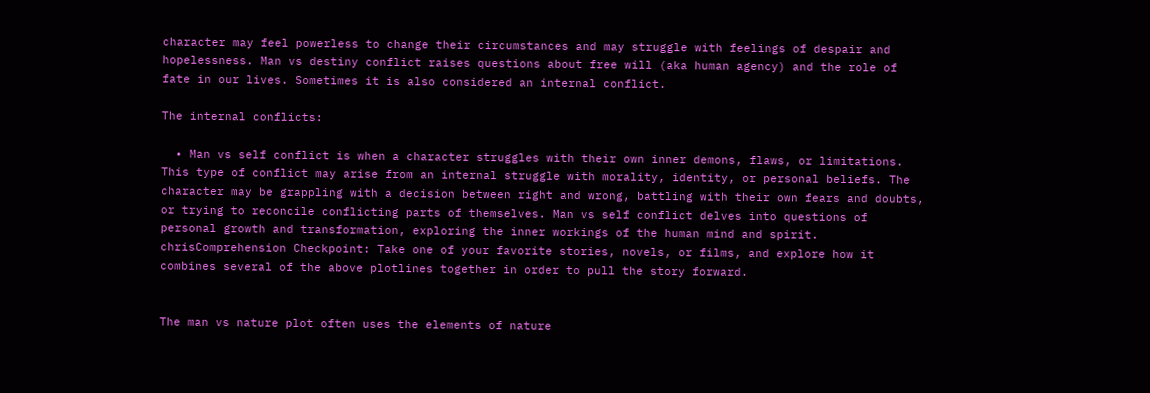character may feel powerless to change their circumstances and may struggle with feelings of despair and hopelessness. Man vs destiny conflict raises questions about free will (aka human agency) and the role of fate in our lives. Sometimes it is also considered an internal conflict.

The internal conflicts:

  • Man vs self conflict is when a character struggles with their own inner demons, flaws, or limitations. This type of conflict may arise from an internal struggle with morality, identity, or personal beliefs. The character may be grappling with a decision between right and wrong, battling with their own fears and doubts, or trying to reconcile conflicting parts of themselves. Man vs self conflict delves into questions of personal growth and transformation, exploring the inner workings of the human mind and spirit.
chrisComprehension Checkpoint: Take one of your favorite stories, novels, or films, and explore how it combines several of the above plotlines together in order to pull the story forward.


The man vs nature plot often uses the elements of nature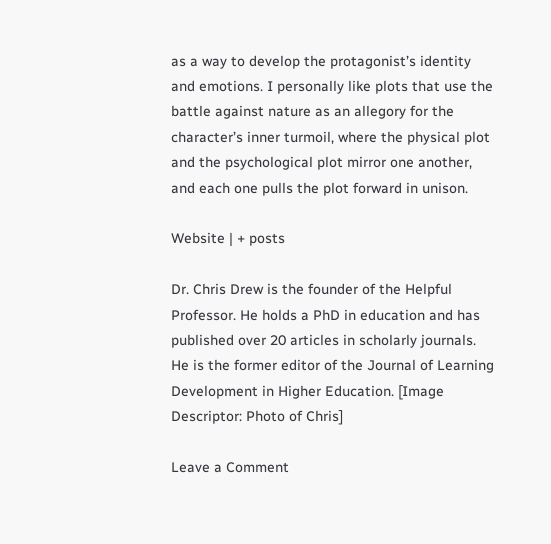as a way to develop the protagonist’s identity and emotions. I personally like plots that use the battle against nature as an allegory for the character’s inner turmoil, where the physical plot and the psychological plot mirror one another, and each one pulls the plot forward in unison.

Website | + posts

Dr. Chris Drew is the founder of the Helpful Professor. He holds a PhD in education and has published over 20 articles in scholarly journals. He is the former editor of the Journal of Learning Development in Higher Education. [Image Descriptor: Photo of Chris]

Leave a Comment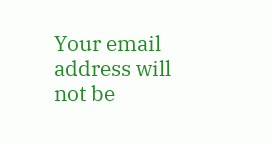Your email address will not be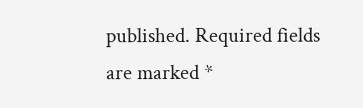published. Required fields are marked *